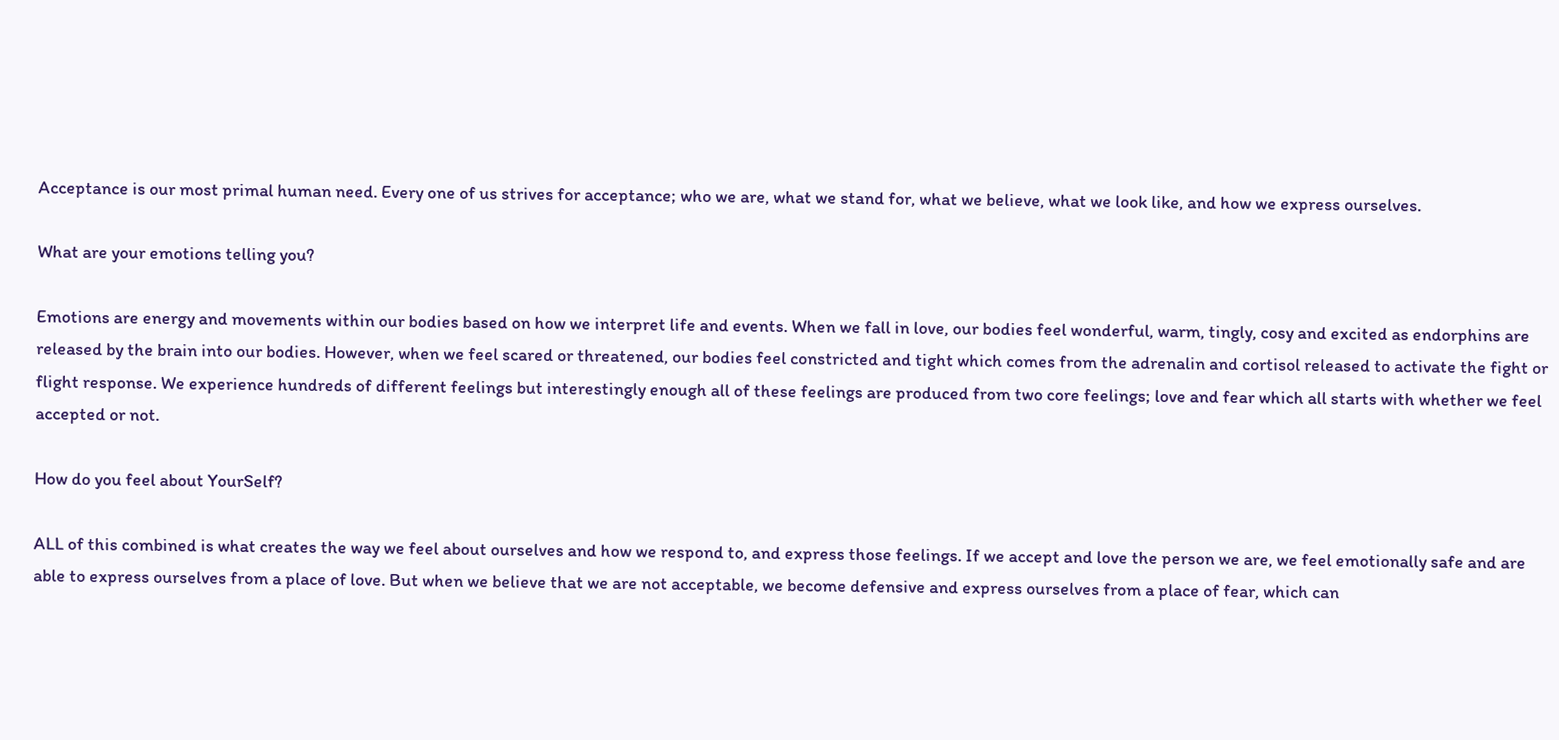Acceptance is our most primal human need. Every one of us strives for acceptance; who we are, what we stand for, what we believe, what we look like, and how we express ourselves.

What are your emotions telling you?

Emotions are energy and movements within our bodies based on how we interpret life and events. When we fall in love, our bodies feel wonderful, warm, tingly, cosy and excited as endorphins are released by the brain into our bodies. However, when we feel scared or threatened, our bodies feel constricted and tight which comes from the adrenalin and cortisol released to activate the fight or flight response. We experience hundreds of different feelings but interestingly enough all of these feelings are produced from two core feelings; love and fear which all starts with whether we feel accepted or not.

How do you feel about YourSelf?

ALL of this combined is what creates the way we feel about ourselves and how we respond to, and express those feelings. If we accept and love the person we are, we feel emotionally safe and are able to express ourselves from a place of love. But when we believe that we are not acceptable, we become defensive and express ourselves from a place of fear, which can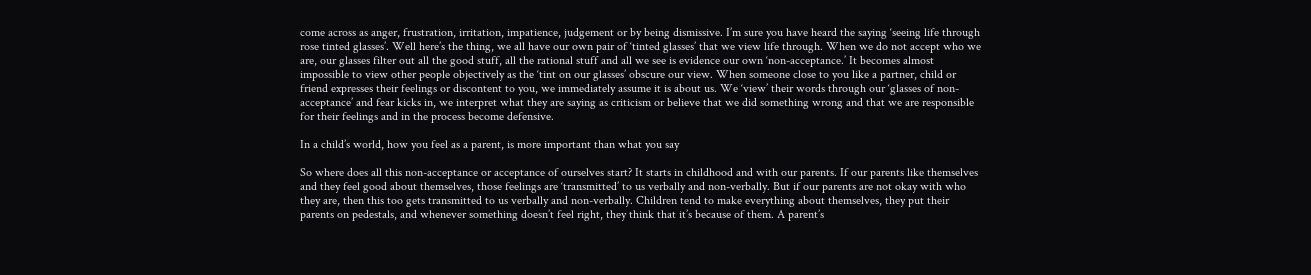come across as anger, frustration, irritation, impatience, judgement or by being dismissive. I’m sure you have heard the saying ‘seeing life through rose tinted glasses’. Well here’s the thing, we all have our own pair of ‘tinted glasses’ that we view life through. When we do not accept who we are, our glasses filter out all the good stuff, all the rational stuff and all we see is evidence our own ‘non-acceptance.’ It becomes almost impossible to view other people objectively as the ‘tint on our glasses’ obscure our view. When someone close to you like a partner, child or friend expresses their feelings or discontent to you, we immediately assume it is about us. We ‘view’ their words through our ‘glasses of non-acceptance’ and fear kicks in, we interpret what they are saying as criticism or believe that we did something wrong and that we are responsible for their feelings and in the process become defensive.

In a child’s world, how you feel as a parent, is more important than what you say

So where does all this non-acceptance or acceptance of ourselves start? It starts in childhood and with our parents. If our parents like themselves and they feel good about themselves, those feelings are ‘transmitted’ to us verbally and non-verbally. But if our parents are not okay with who they are, then this too gets transmitted to us verbally and non-verbally. Children tend to make everything about themselves, they put their parents on pedestals, and whenever something doesn’t feel right, they think that it’s because of them. A parent’s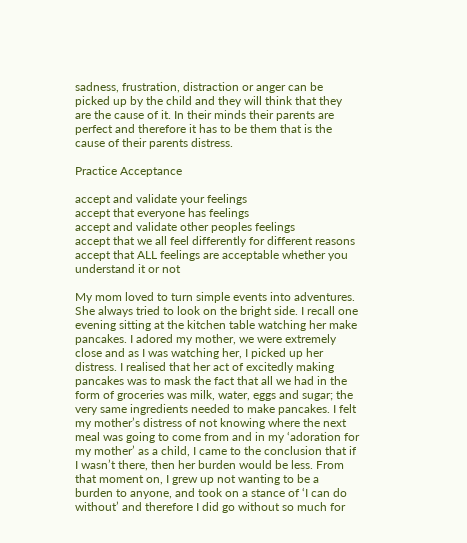sadness, frustration, distraction or anger can be picked up by the child and they will think that they are the cause of it. In their minds their parents are perfect and therefore it has to be them that is the cause of their parents distress.

Practice Acceptance

accept and validate your feelings
accept that everyone has feelings
accept and validate other peoples feelings
accept that we all feel differently for different reasons
accept that ALL feelings are acceptable whether you understand it or not

My mom loved to turn simple events into adventures. She always tried to look on the bright side. I recall one evening sitting at the kitchen table watching her make pancakes. I adored my mother, we were extremely close and as I was watching her, I picked up her distress. I realised that her act of excitedly making pancakes was to mask the fact that all we had in the form of groceries was milk, water, eggs and sugar; the very same ingredients needed to make pancakes. I felt my mother’s distress of not knowing where the next meal was going to come from and in my ‘adoration for my mother’ as a child, I came to the conclusion that if I wasn’t there, then her burden would be less. From that moment on, I grew up not wanting to be a burden to anyone, and took on a stance of ‘I can do without’ and therefore I did go without so much for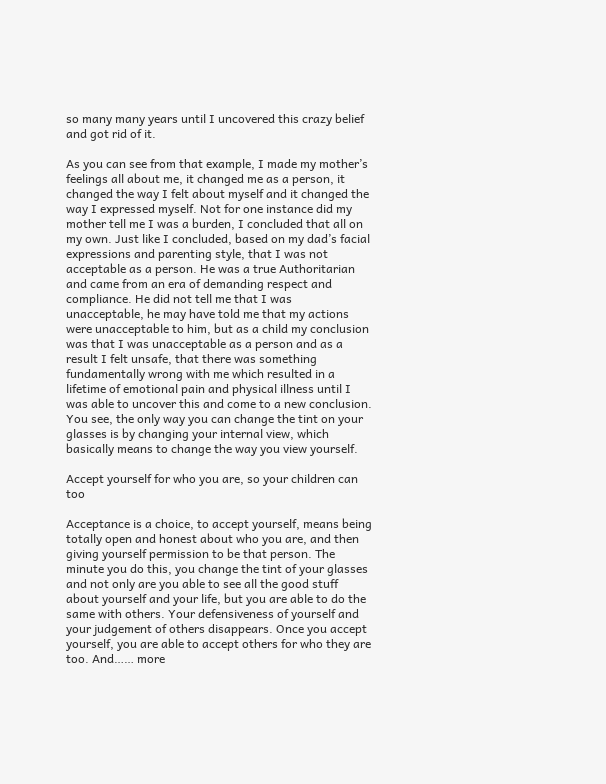so many many years until I uncovered this crazy belief and got rid of it.

As you can see from that example, I made my mother’s feelings all about me, it changed me as a person, it changed the way I felt about myself and it changed the way I expressed myself. Not for one instance did my mother tell me I was a burden, I concluded that all on my own. Just like I concluded, based on my dad’s facial expressions and parenting style, that I was not acceptable as a person. He was a true Authoritarian and came from an era of demanding respect and compliance. He did not tell me that I was unacceptable, he may have told me that my actions were unacceptable to him, but as a child my conclusion was that I was unacceptable as a person and as a result I felt unsafe, that there was something fundamentally wrong with me which resulted in a lifetime of emotional pain and physical illness until I was able to uncover this and come to a new conclusion. You see, the only way you can change the tint on your glasses is by changing your internal view, which basically means to change the way you view yourself.

Accept yourself for who you are, so your children can too

Acceptance is a choice, to accept yourself, means being totally open and honest about who you are, and then giving yourself permission to be that person. The minute you do this, you change the tint of your glasses and not only are you able to see all the good stuff about yourself and your life, but you are able to do the same with others. Your defensiveness of yourself and your judgement of others disappears. Once you accept yourself, you are able to accept others for who they are too. And…… more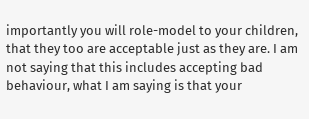importantly you will role-model to your children, that they too are acceptable just as they are. I am not saying that this includes accepting bad behaviour, what I am saying is that your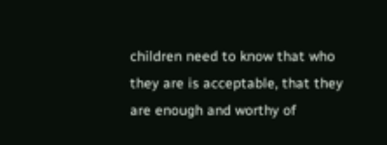children need to know that who they are is acceptable, that they are enough and worthy of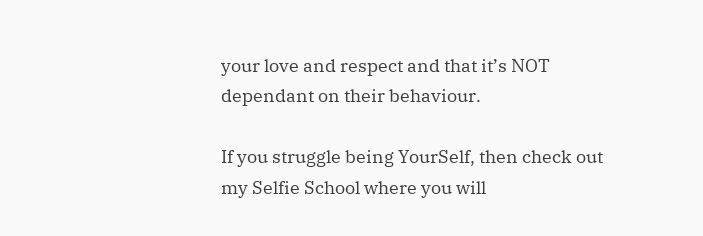your love and respect and that it’s NOT dependant on their behaviour.

If you struggle being YourSelf, then check out my Selfie School where you will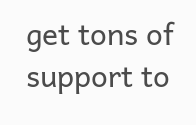get tons of support to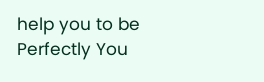help you to be Perfectly You